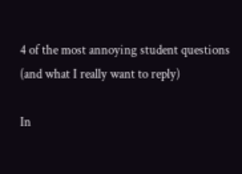4 of the most annoying student questions (and what I really want to reply)

In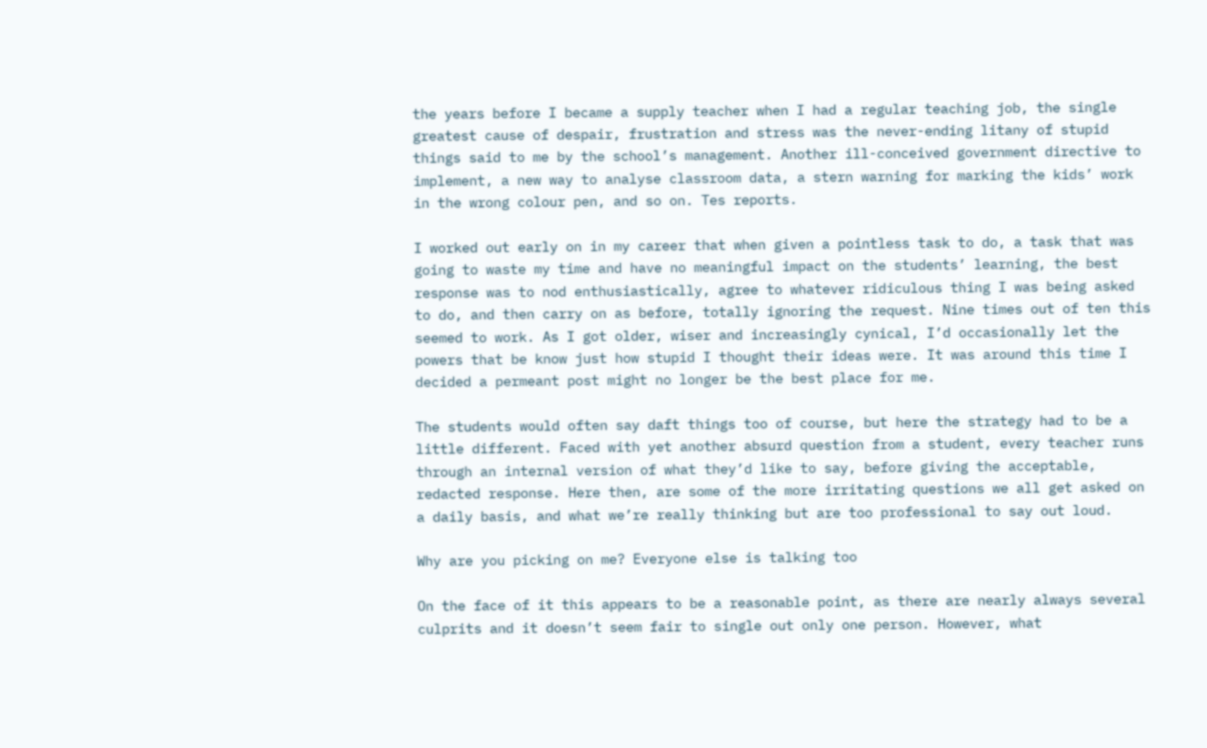the years before I became a supply teacher when I had a regular teaching job, the single greatest cause of despair, frustration and stress was the never-ending litany of stupid things said to me by the school’s management. Another ill-conceived government directive to implement, a new way to analyse classroom data, a stern warning for marking the kids’ work in the wrong colour pen, and so on. Tes reports.

I worked out early on in my career that when given a pointless task to do, a task that was going to waste my time and have no meaningful impact on the students’ learning, the best response was to nod enthusiastically, agree to whatever ridiculous thing I was being asked to do, and then carry on as before, totally ignoring the request. Nine times out of ten this seemed to work. As I got older, wiser and increasingly cynical, I’d occasionally let the powers that be know just how stupid I thought their ideas were. It was around this time I decided a permeant post might no longer be the best place for me.

The students would often say daft things too of course, but here the strategy had to be a little different. Faced with yet another absurd question from a student, every teacher runs through an internal version of what they’d like to say, before giving the acceptable, redacted response. Here then, are some of the more irritating questions we all get asked on a daily basis, and what we’re really thinking but are too professional to say out loud.

Why are you picking on me? Everyone else is talking too

On the face of it this appears to be a reasonable point, as there are nearly always several culprits and it doesn’t seem fair to single out only one person. However, what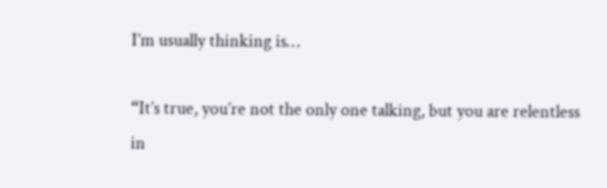I’m usually thinking is…

“It’s true, you’re not the only one talking, but you are relentless in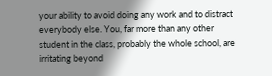your ability to avoid doing any work and to distract everybody else. You, far more than any other student in the class, probably the whole school, are irritating beyond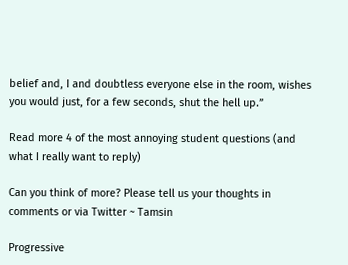belief and, I and doubtless everyone else in the room, wishes you would just, for a few seconds, shut the hell up.”

Read more 4 of the most annoying student questions (and what I really want to reply)

Can you think of more? Please tell us your thoughts in comments or via Twitter ~ Tamsin

Progressive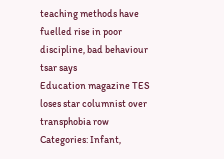teaching methods have fuelled rise in poor discipline, bad behaviour tsar says
Education magazine TES loses star columnist over transphobia row
Categories: Infant,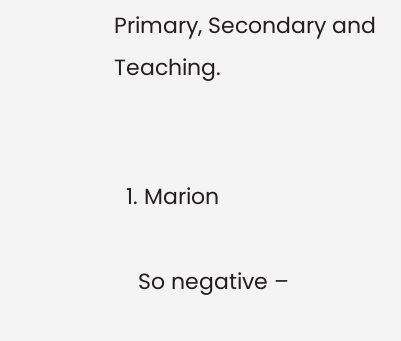Primary, Secondary and Teaching.


  1. Marion

    So negative –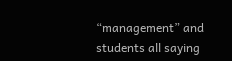“management” and students all saying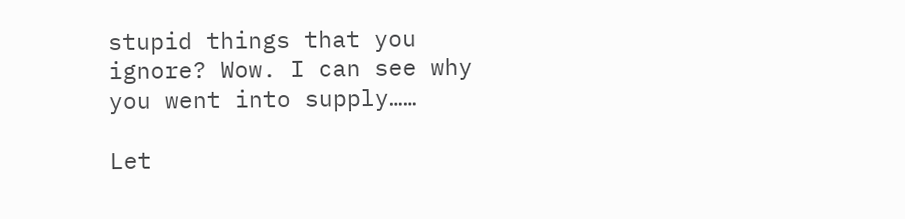stupid things that you ignore? Wow. I can see why you went into supply……

Let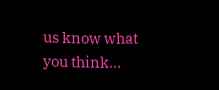us know what you think...